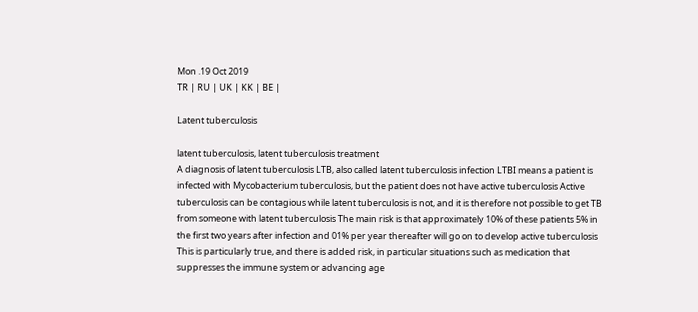Mon .19 Oct 2019
TR | RU | UK | KK | BE |

Latent tuberculosis

latent tuberculosis, latent tuberculosis treatment
A diagnosis of latent tuberculosis LTB, also called latent tuberculosis infection LTBI means a patient is infected with Mycobacterium tuberculosis, but the patient does not have active tuberculosis Active tuberculosis can be contagious while latent tuberculosis is not, and it is therefore not possible to get TB from someone with latent tuberculosis The main risk is that approximately 10% of these patients 5% in the first two years after infection and 01% per year thereafter will go on to develop active tuberculosis This is particularly true, and there is added risk, in particular situations such as medication that suppresses the immune system or advancing age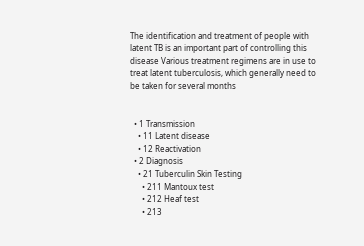The identification and treatment of people with latent TB is an important part of controlling this disease Various treatment regimens are in use to treat latent tuberculosis, which generally need to be taken for several months


  • 1 Transmission
    • 11 Latent disease
    • 12 Reactivation
  • 2 Diagnosis
    • 21 Tuberculin Skin Testing
      • 211 Mantoux test
      • 212 Heaf test
      • 213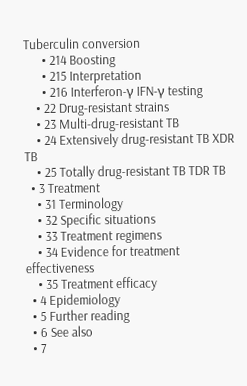Tuberculin conversion
      • 214 Boosting
      • 215 Interpretation
      • 216 Interferon-γ IFN-γ testing
    • 22 Drug-resistant strains
    • 23 Multi-drug-resistant TB
    • 24 Extensively drug-resistant TB XDR TB
    • 25 Totally drug-resistant TB TDR TB
  • 3 Treatment
    • 31 Terminology
    • 32 Specific situations
    • 33 Treatment regimens
    • 34 Evidence for treatment effectiveness
    • 35 Treatment efficacy
  • 4 Epidemiology
  • 5 Further reading
  • 6 See also
  • 7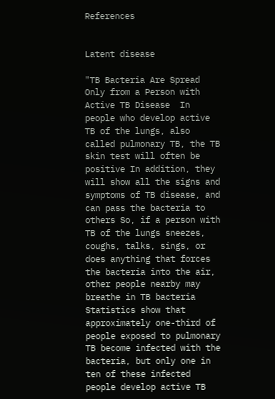References


Latent disease

"TB Bacteria Are Spread Only from a Person with Active TB Disease  In people who develop active TB of the lungs, also called pulmonary TB, the TB skin test will often be positive In addition, they will show all the signs and symptoms of TB disease, and can pass the bacteria to others So, if a person with TB of the lungs sneezes, coughs, talks, sings, or does anything that forces the bacteria into the air, other people nearby may breathe in TB bacteria Statistics show that approximately one-third of people exposed to pulmonary TB become infected with the bacteria, but only one in ten of these infected people develop active TB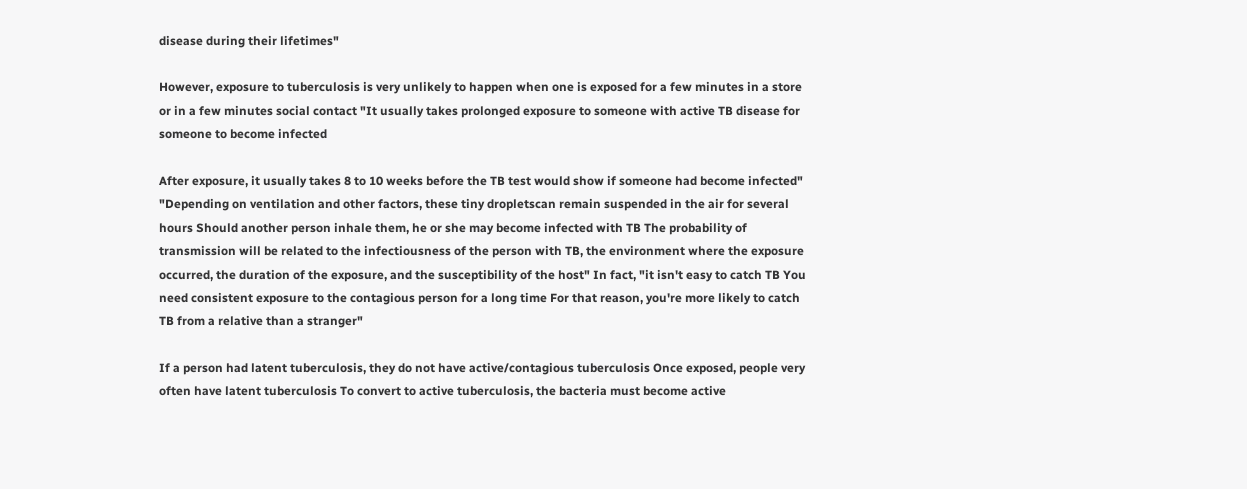disease during their lifetimes"

However, exposure to tuberculosis is very unlikely to happen when one is exposed for a few minutes in a store or in a few minutes social contact "It usually takes prolonged exposure to someone with active TB disease for someone to become infected

After exposure, it usually takes 8 to 10 weeks before the TB test would show if someone had become infected" "Depending on ventilation and other factors, these tiny dropletscan remain suspended in the air for several hours Should another person inhale them, he or she may become infected with TB The probability of transmission will be related to the infectiousness of the person with TB, the environment where the exposure occurred, the duration of the exposure, and the susceptibility of the host" In fact, "it isn't easy to catch TB You need consistent exposure to the contagious person for a long time For that reason, you're more likely to catch TB from a relative than a stranger"

If a person had latent tuberculosis, they do not have active/contagious tuberculosis Once exposed, people very often have latent tuberculosis To convert to active tuberculosis, the bacteria must become active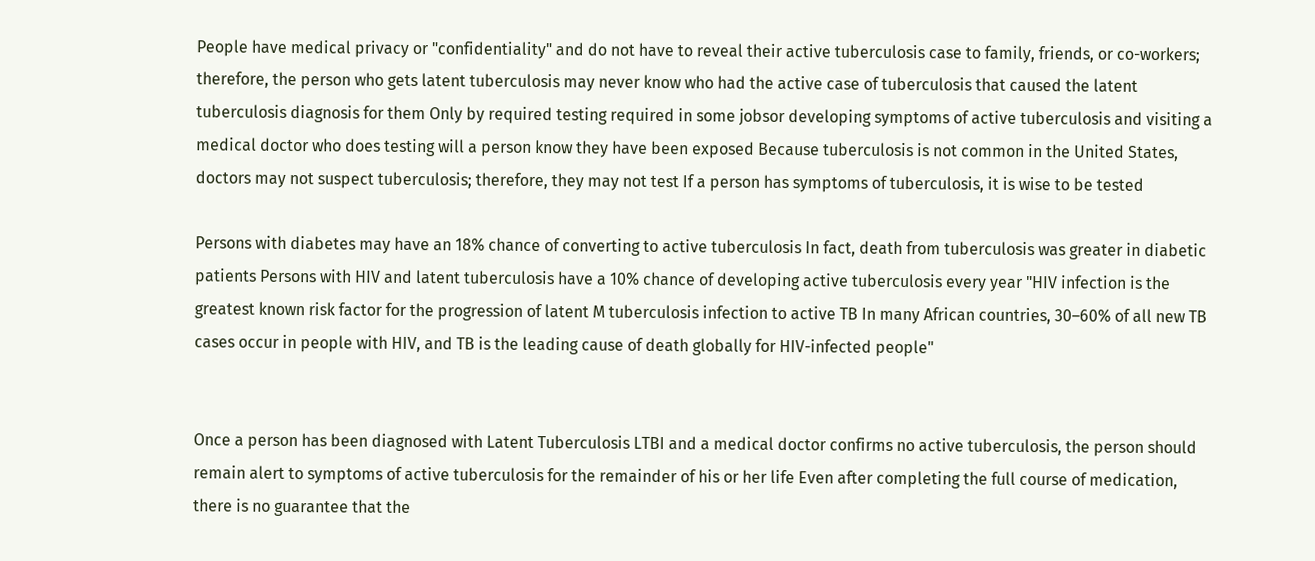People have medical privacy or "confidentiality" and do not have to reveal their active tuberculosis case to family, friends, or co-workers; therefore, the person who gets latent tuberculosis may never know who had the active case of tuberculosis that caused the latent tuberculosis diagnosis for them Only by required testing required in some jobsor developing symptoms of active tuberculosis and visiting a medical doctor who does testing will a person know they have been exposed Because tuberculosis is not common in the United States, doctors may not suspect tuberculosis; therefore, they may not test If a person has symptoms of tuberculosis, it is wise to be tested

Persons with diabetes may have an 18% chance of converting to active tuberculosis In fact, death from tuberculosis was greater in diabetic patients Persons with HIV and latent tuberculosis have a 10% chance of developing active tuberculosis every year "HIV infection is the greatest known risk factor for the progression of latent M tuberculosis infection to active TB In many African countries, 30–60% of all new TB cases occur in people with HIV, and TB is the leading cause of death globally for HIV-infected people"


Once a person has been diagnosed with Latent Tuberculosis LTBI and a medical doctor confirms no active tuberculosis, the person should remain alert to symptoms of active tuberculosis for the remainder of his or her life Even after completing the full course of medication, there is no guarantee that the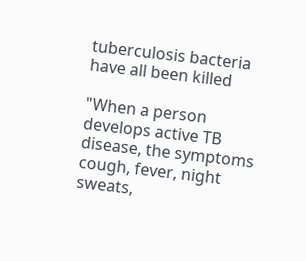tuberculosis bacteria have all been killed

"When a person develops active TB disease, the symptoms cough, fever, night sweats,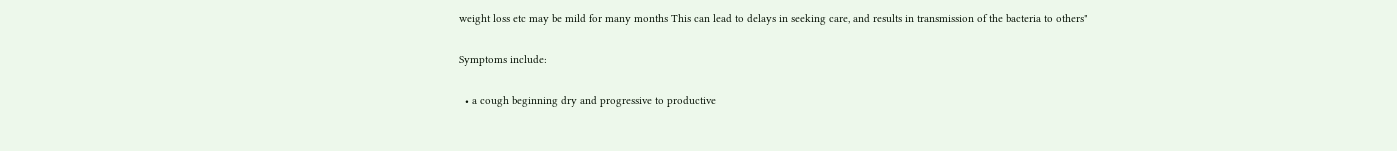weight loss etc may be mild for many months This can lead to delays in seeking care, and results in transmission of the bacteria to others"

Symptoms include:

  • a cough beginning dry and progressive to productive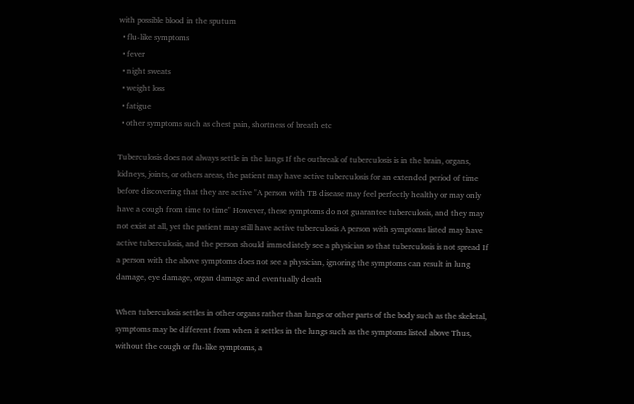with possible blood in the sputum
  • flu-like symptoms
  • fever
  • night sweats
  • weight loss
  • fatigue
  • other symptoms such as chest pain, shortness of breath etc

Tuberculosis does not always settle in the lungs If the outbreak of tuberculosis is in the brain, organs, kidneys, joints, or others areas, the patient may have active tuberculosis for an extended period of time before discovering that they are active "A person with TB disease may feel perfectly healthy or may only have a cough from time to time" However, these symptoms do not guarantee tuberculosis, and they may not exist at all, yet the patient may still have active tuberculosis A person with symptoms listed may have active tuberculosis, and the person should immediately see a physician so that tuberculosis is not spread If a person with the above symptoms does not see a physician, ignoring the symptoms can result in lung damage, eye damage, organ damage and eventually death

When tuberculosis settles in other organs rather than lungs or other parts of the body such as the skeletal, symptoms may be different from when it settles in the lungs such as the symptoms listed above Thus, without the cough or flu-like symptoms, a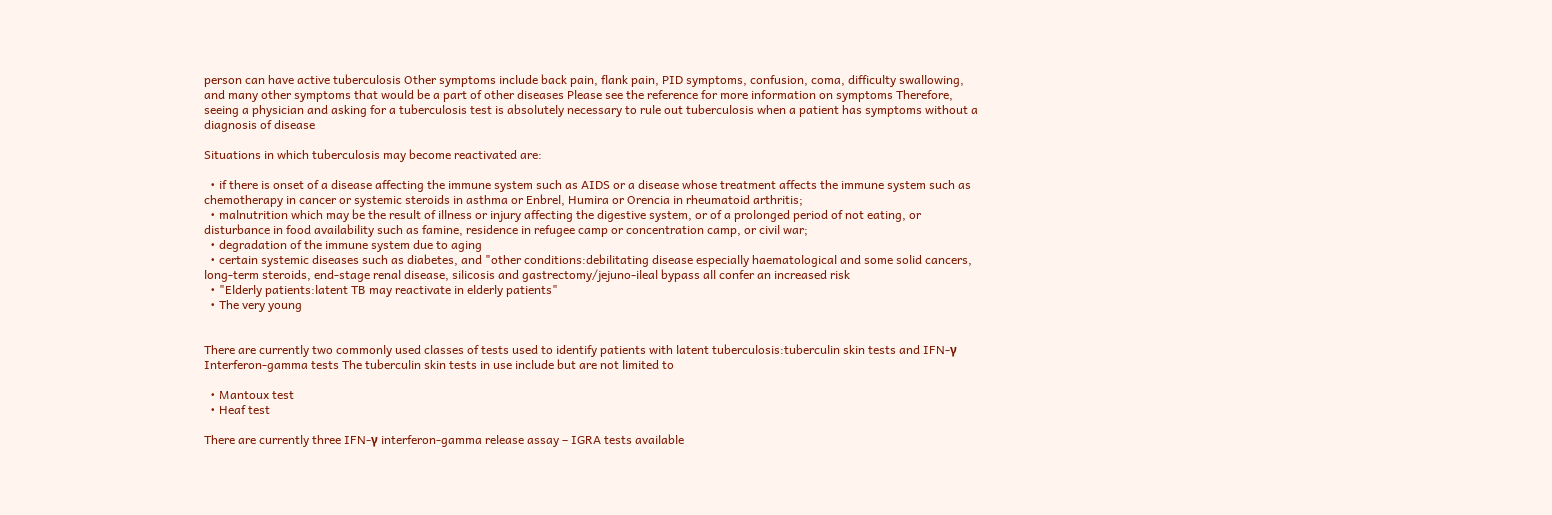person can have active tuberculosis Other symptoms include back pain, flank pain, PID symptoms, confusion, coma, difficulty swallowing, and many other symptoms that would be a part of other diseases Please see the reference for more information on symptoms Therefore, seeing a physician and asking for a tuberculosis test is absolutely necessary to rule out tuberculosis when a patient has symptoms without a diagnosis of disease

Situations in which tuberculosis may become reactivated are:

  • if there is onset of a disease affecting the immune system such as AIDS or a disease whose treatment affects the immune system such as chemotherapy in cancer or systemic steroids in asthma or Enbrel, Humira or Orencia in rheumatoid arthritis;
  • malnutrition which may be the result of illness or injury affecting the digestive system, or of a prolonged period of not eating, or disturbance in food availability such as famine, residence in refugee camp or concentration camp, or civil war;
  • degradation of the immune system due to aging
  • certain systemic diseases such as diabetes, and "other conditions:debilitating disease especially haematological and some solid cancers, long-term steroids, end-stage renal disease, silicosis and gastrectomy/jejuno-ileal bypass all confer an increased risk
  • "Elderly patients:latent TB may reactivate in elderly patients"
  • The very young


There are currently two commonly used classes of tests used to identify patients with latent tuberculosis:tuberculin skin tests and IFN-γ Interferon-gamma tests The tuberculin skin tests in use include but are not limited to

  • Mantoux test
  • Heaf test

There are currently three IFN-γ interferon-gamma release assay – IGRA tests available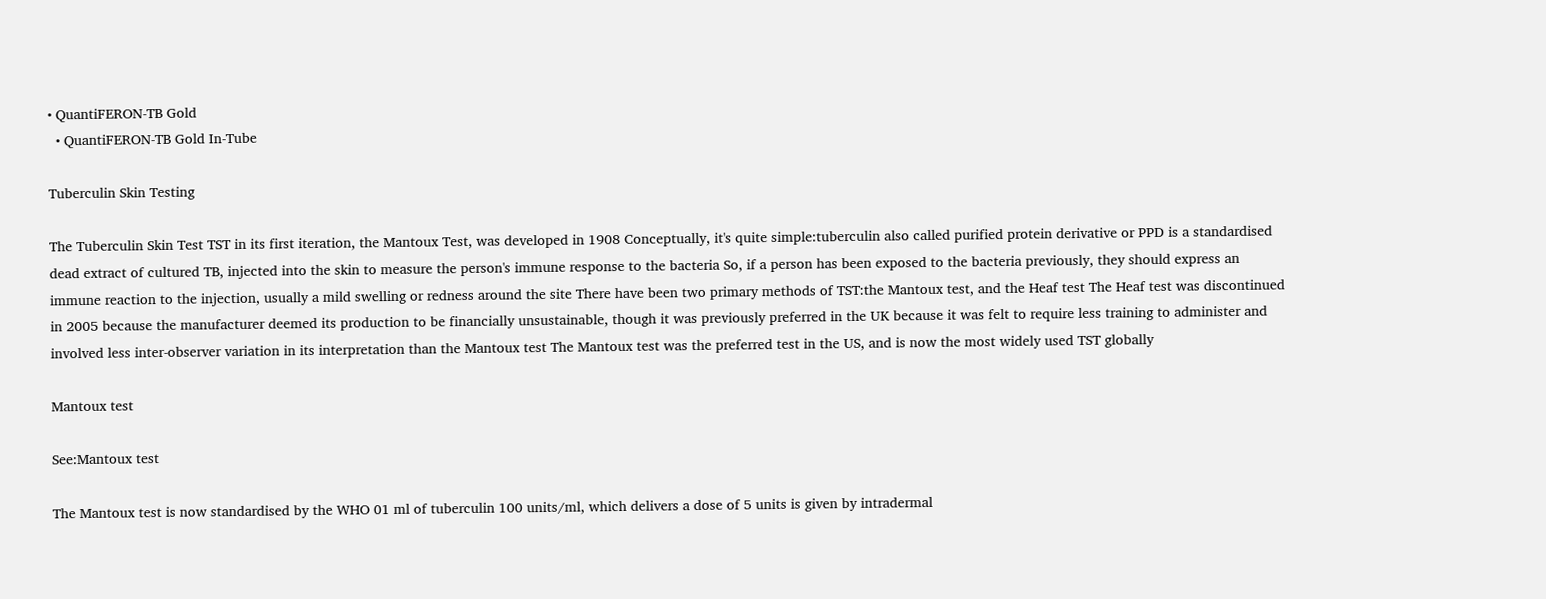• QuantiFERON-TB Gold
  • QuantiFERON-TB Gold In-Tube

Tuberculin Skin Testing

The Tuberculin Skin Test TST in its first iteration, the Mantoux Test, was developed in 1908 Conceptually, it's quite simple:tuberculin also called purified protein derivative or PPD is a standardised dead extract of cultured TB, injected into the skin to measure the person's immune response to the bacteria So, if a person has been exposed to the bacteria previously, they should express an immune reaction to the injection, usually a mild swelling or redness around the site There have been two primary methods of TST:the Mantoux test, and the Heaf test The Heaf test was discontinued in 2005 because the manufacturer deemed its production to be financially unsustainable, though it was previously preferred in the UK because it was felt to require less training to administer and involved less inter-observer variation in its interpretation than the Mantoux test The Mantoux test was the preferred test in the US, and is now the most widely used TST globally

Mantoux test

See:Mantoux test

The Mantoux test is now standardised by the WHO 01 ml of tuberculin 100 units/ml, which delivers a dose of 5 units is given by intradermal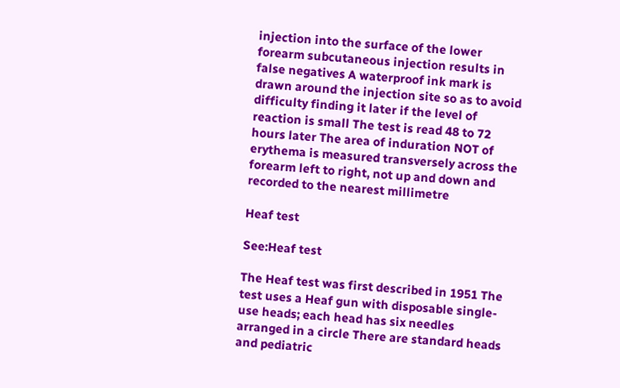injection into the surface of the lower forearm subcutaneous injection results in false negatives A waterproof ink mark is drawn around the injection site so as to avoid difficulty finding it later if the level of reaction is small The test is read 48 to 72 hours later The area of induration NOT of erythema is measured transversely across the forearm left to right, not up and down and recorded to the nearest millimetre

Heaf test

See:Heaf test

The Heaf test was first described in 1951 The test uses a Heaf gun with disposable single-use heads; each head has six needles arranged in a circle There are standard heads and pediatric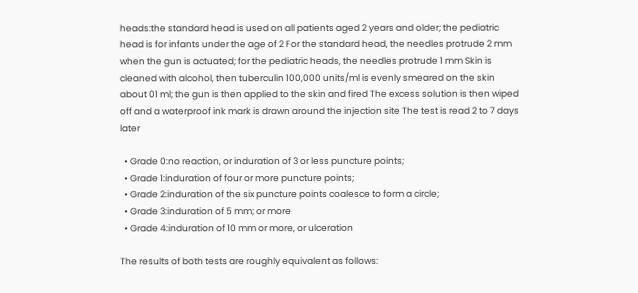heads:the standard head is used on all patients aged 2 years and older; the pediatric head is for infants under the age of 2 For the standard head, the needles protrude 2 mm when the gun is actuated; for the pediatric heads, the needles protrude 1 mm Skin is cleaned with alcohol, then tuberculin 100,000 units/ml is evenly smeared on the skin about 01 ml; the gun is then applied to the skin and fired The excess solution is then wiped off and a waterproof ink mark is drawn around the injection site The test is read 2 to 7 days later

  • Grade 0:no reaction, or induration of 3 or less puncture points;
  • Grade 1:induration of four or more puncture points;
  • Grade 2:induration of the six puncture points coalesce to form a circle;
  • Grade 3:induration of 5 mm; or more
  • Grade 4:induration of 10 mm or more, or ulceration

The results of both tests are roughly equivalent as follows: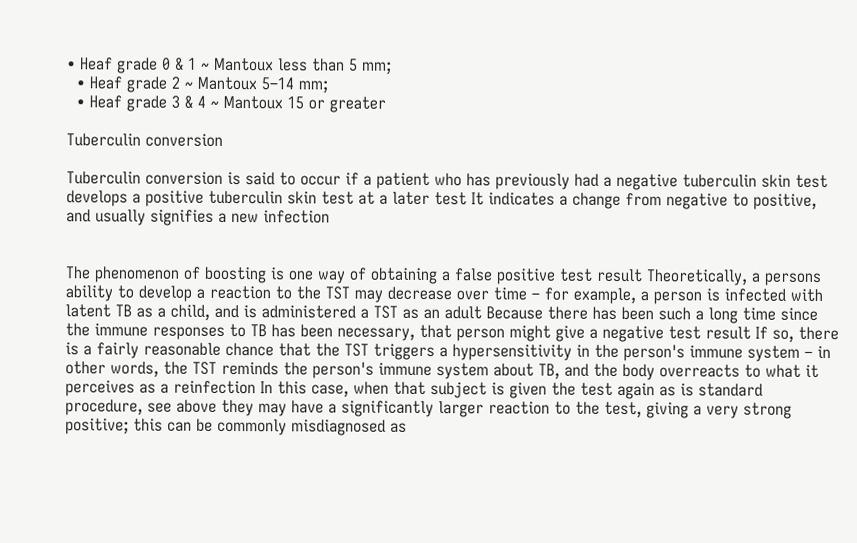• Heaf grade 0 & 1 ~ Mantoux less than 5 mm;
  • Heaf grade 2 ~ Mantoux 5–14 mm;
  • Heaf grade 3 & 4 ~ Mantoux 15 or greater

Tuberculin conversion

Tuberculin conversion is said to occur if a patient who has previously had a negative tuberculin skin test develops a positive tuberculin skin test at a later test It indicates a change from negative to positive, and usually signifies a new infection


The phenomenon of boosting is one way of obtaining a false positive test result Theoretically, a persons ability to develop a reaction to the TST may decrease over time – for example, a person is infected with latent TB as a child, and is administered a TST as an adult Because there has been such a long time since the immune responses to TB has been necessary, that person might give a negative test result If so, there is a fairly reasonable chance that the TST triggers a hypersensitivity in the person's immune system – in other words, the TST reminds the person's immune system about TB, and the body overreacts to what it perceives as a reinfection In this case, when that subject is given the test again as is standard procedure, see above they may have a significantly larger reaction to the test, giving a very strong positive; this can be commonly misdiagnosed as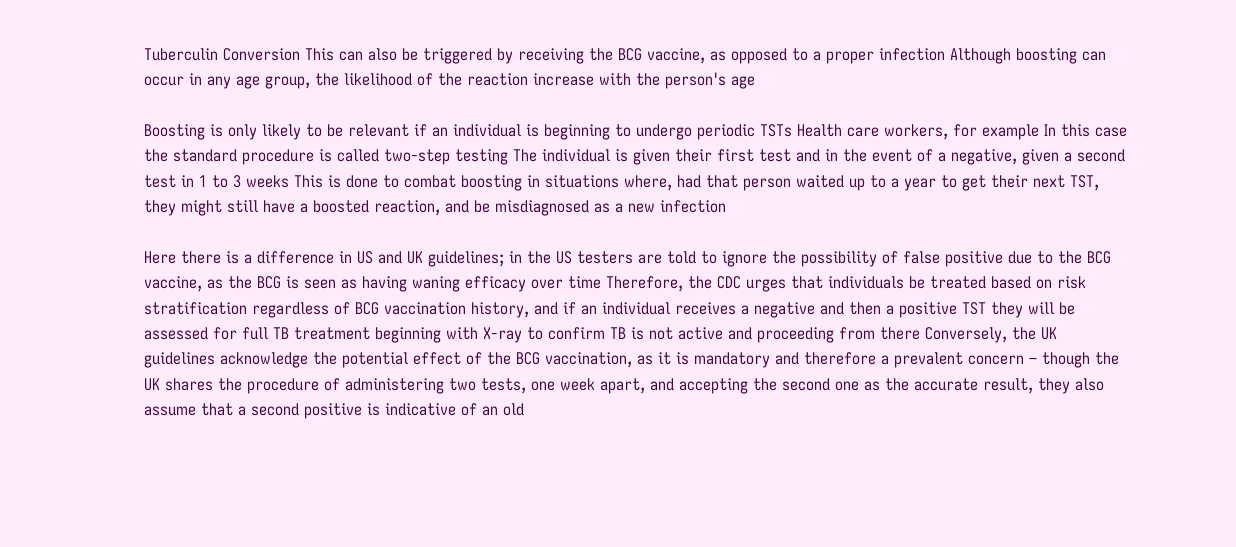Tuberculin Conversion This can also be triggered by receiving the BCG vaccine, as opposed to a proper infection Although boosting can occur in any age group, the likelihood of the reaction increase with the person's age

Boosting is only likely to be relevant if an individual is beginning to undergo periodic TSTs Health care workers, for example In this case the standard procedure is called two-step testing The individual is given their first test and in the event of a negative, given a second test in 1 to 3 weeks This is done to combat boosting in situations where, had that person waited up to a year to get their next TST, they might still have a boosted reaction, and be misdiagnosed as a new infection

Here there is a difference in US and UK guidelines; in the US testers are told to ignore the possibility of false positive due to the BCG vaccine, as the BCG is seen as having waning efficacy over time Therefore, the CDC urges that individuals be treated based on risk stratification regardless of BCG vaccination history, and if an individual receives a negative and then a positive TST they will be assessed for full TB treatment beginning with X-ray to confirm TB is not active and proceeding from there Conversely, the UK guidelines acknowledge the potential effect of the BCG vaccination, as it is mandatory and therefore a prevalent concern – though the UK shares the procedure of administering two tests, one week apart, and accepting the second one as the accurate result, they also assume that a second positive is indicative of an old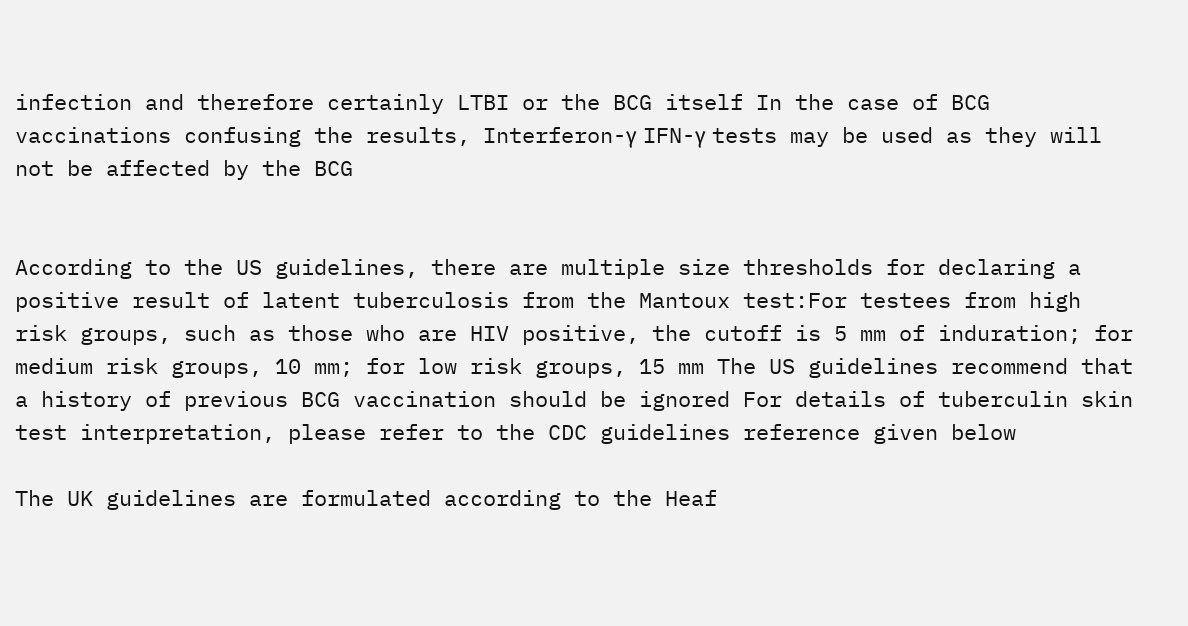infection and therefore certainly LTBI or the BCG itself In the case of BCG vaccinations confusing the results, Interferon-γ IFN-γ tests may be used as they will not be affected by the BCG


According to the US guidelines, there are multiple size thresholds for declaring a positive result of latent tuberculosis from the Mantoux test:For testees from high risk groups, such as those who are HIV positive, the cutoff is 5 mm of induration; for medium risk groups, 10 mm; for low risk groups, 15 mm The US guidelines recommend that a history of previous BCG vaccination should be ignored For details of tuberculin skin test interpretation, please refer to the CDC guidelines reference given below

The UK guidelines are formulated according to the Heaf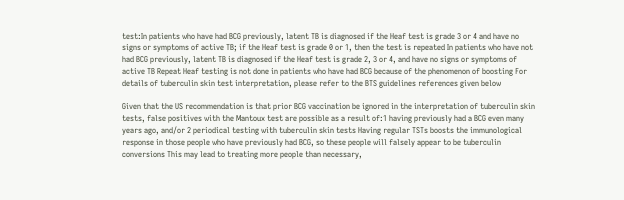test:In patients who have had BCG previously, latent TB is diagnosed if the Heaf test is grade 3 or 4 and have no signs or symptoms of active TB; if the Heaf test is grade 0 or 1, then the test is repeated In patients who have not had BCG previously, latent TB is diagnosed if the Heaf test is grade 2, 3 or 4, and have no signs or symptoms of active TB Repeat Heaf testing is not done in patients who have had BCG because of the phenomenon of boosting For details of tuberculin skin test interpretation, please refer to the BTS guidelines references given below

Given that the US recommendation is that prior BCG vaccination be ignored in the interpretation of tuberculin skin tests, false positives with the Mantoux test are possible as a result of:1 having previously had a BCG even many years ago, and/or 2 periodical testing with tuberculin skin tests Having regular TSTs boosts the immunological response in those people who have previously had BCG, so these people will falsely appear to be tuberculin conversions This may lead to treating more people than necessary,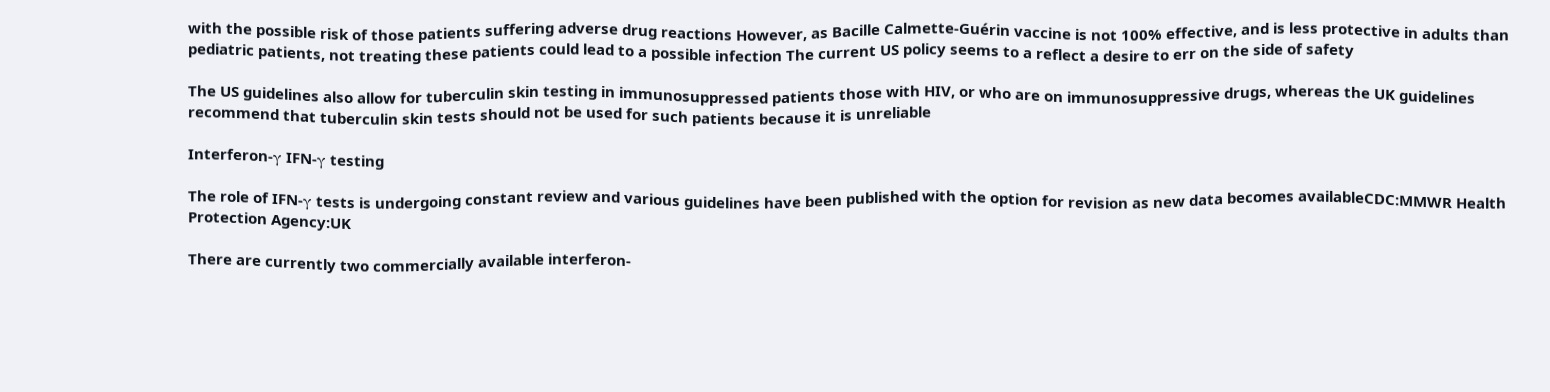with the possible risk of those patients suffering adverse drug reactions However, as Bacille Calmette-Guérin vaccine is not 100% effective, and is less protective in adults than pediatric patients, not treating these patients could lead to a possible infection The current US policy seems to a reflect a desire to err on the side of safety

The US guidelines also allow for tuberculin skin testing in immunosuppressed patients those with HIV, or who are on immunosuppressive drugs, whereas the UK guidelines recommend that tuberculin skin tests should not be used for such patients because it is unreliable

Interferon-γ IFN-γ testing

The role of IFN-γ tests is undergoing constant review and various guidelines have been published with the option for revision as new data becomes availableCDC:MMWR Health Protection Agency:UK

There are currently two commercially available interferon-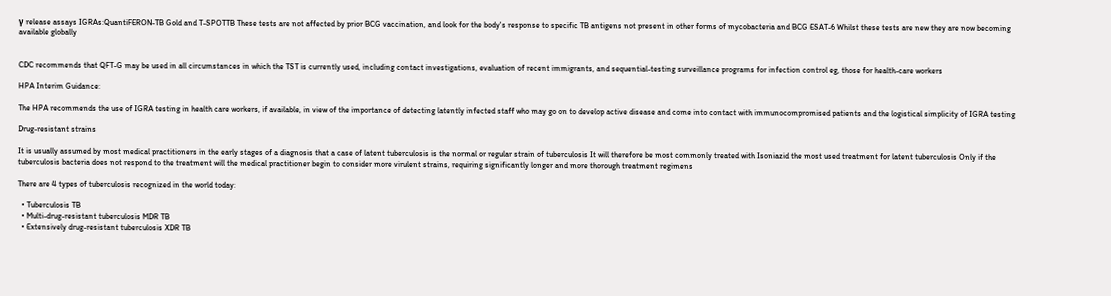γ release assays IGRAs:QuantiFERON-TB Gold and T-SPOTTB These tests are not affected by prior BCG vaccination, and look for the body's response to specific TB antigens not present in other forms of mycobacteria and BCG ESAT-6 Whilst these tests are new they are now becoming available globally


CDC recommends that QFT-G may be used in all circumstances in which the TST is currently used, including contact investigations, evaluation of recent immigrants, and sequential-testing surveillance programs for infection control eg, those for health-care workers

HPA Interim Guidance:

The HPA recommends the use of IGRA testing in health care workers, if available, in view of the importance of detecting latently infected staff who may go on to develop active disease and come into contact with immunocompromised patients and the logistical simplicity of IGRA testing

Drug-resistant strains

It is usually assumed by most medical practitioners in the early stages of a diagnosis that a case of latent tuberculosis is the normal or regular strain of tuberculosis It will therefore be most commonly treated with Isoniazid the most used treatment for latent tuberculosis Only if the tuberculosis bacteria does not respond to the treatment will the medical practitioner begin to consider more virulent strains, requiring significantly longer and more thorough treatment regimens

There are 4 types of tuberculosis recognized in the world today:

  • Tuberculosis TB
  • Multi-drug-resistant tuberculosis MDR TB
  • Extensively drug-resistant tuberculosis XDR TB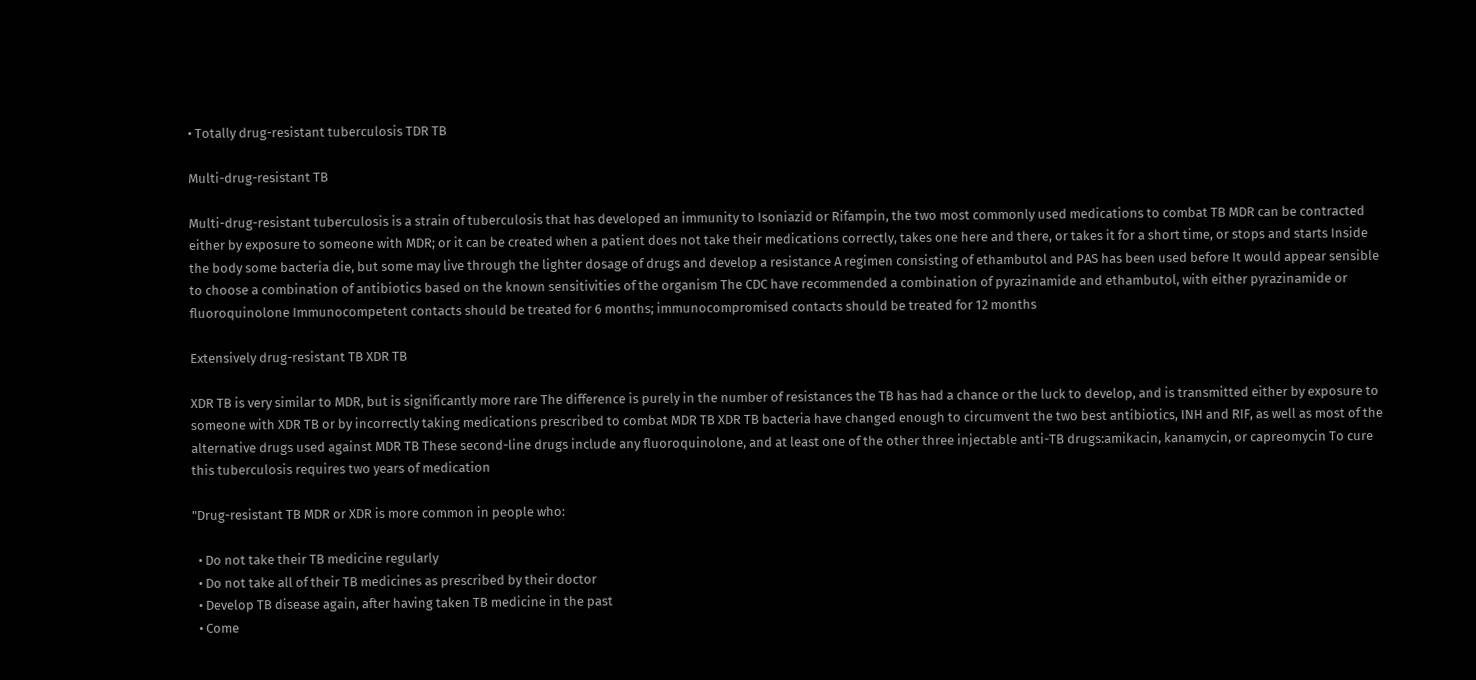• Totally drug-resistant tuberculosis TDR TB

Multi-drug-resistant TB

Multi-drug-resistant tuberculosis is a strain of tuberculosis that has developed an immunity to Isoniazid or Rifampin, the two most commonly used medications to combat TB MDR can be contracted either by exposure to someone with MDR; or it can be created when a patient does not take their medications correctly, takes one here and there, or takes it for a short time, or stops and starts Inside the body some bacteria die, but some may live through the lighter dosage of drugs and develop a resistance A regimen consisting of ethambutol and PAS has been used before It would appear sensible to choose a combination of antibiotics based on the known sensitivities of the organism The CDC have recommended a combination of pyrazinamide and ethambutol, with either pyrazinamide or fluoroquinolone Immunocompetent contacts should be treated for 6 months; immunocompromised contacts should be treated for 12 months

Extensively drug-resistant TB XDR TB

XDR TB is very similar to MDR, but is significantly more rare The difference is purely in the number of resistances the TB has had a chance or the luck to develop, and is transmitted either by exposure to someone with XDR TB or by incorrectly taking medications prescribed to combat MDR TB XDR TB bacteria have changed enough to circumvent the two best antibiotics, INH and RIF, as well as most of the alternative drugs used against MDR TB These second-line drugs include any fluoroquinolone, and at least one of the other three injectable anti-TB drugs:amikacin, kanamycin, or capreomycin To cure this tuberculosis requires two years of medication

"Drug-resistant TB MDR or XDR is more common in people who:

  • Do not take their TB medicine regularly
  • Do not take all of their TB medicines as prescribed by their doctor
  • Develop TB disease again, after having taken TB medicine in the past
  • Come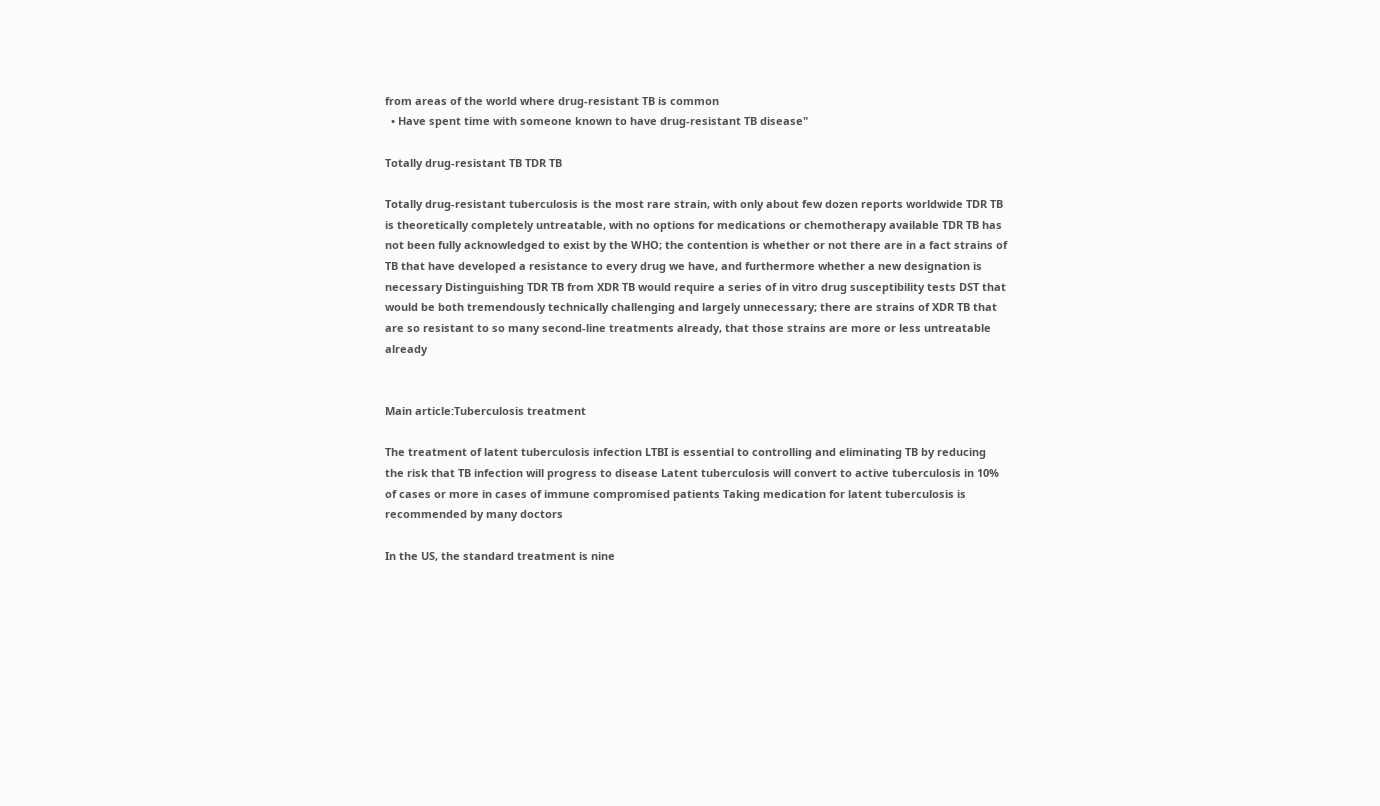from areas of the world where drug-resistant TB is common
  • Have spent time with someone known to have drug-resistant TB disease"

Totally drug-resistant TB TDR TB

Totally drug-resistant tuberculosis is the most rare strain, with only about few dozen reports worldwide TDR TB is theoretically completely untreatable, with no options for medications or chemotherapy available TDR TB has not been fully acknowledged to exist by the WHO; the contention is whether or not there are in a fact strains of TB that have developed a resistance to every drug we have, and furthermore whether a new designation is necessary Distinguishing TDR TB from XDR TB would require a series of in vitro drug susceptibility tests DST that would be both tremendously technically challenging and largely unnecessary; there are strains of XDR TB that are so resistant to so many second-line treatments already, that those strains are more or less untreatable already


Main article:Tuberculosis treatment

The treatment of latent tuberculosis infection LTBI is essential to controlling and eliminating TB by reducing the risk that TB infection will progress to disease Latent tuberculosis will convert to active tuberculosis in 10% of cases or more in cases of immune compromised patients Taking medication for latent tuberculosis is recommended by many doctors

In the US, the standard treatment is nine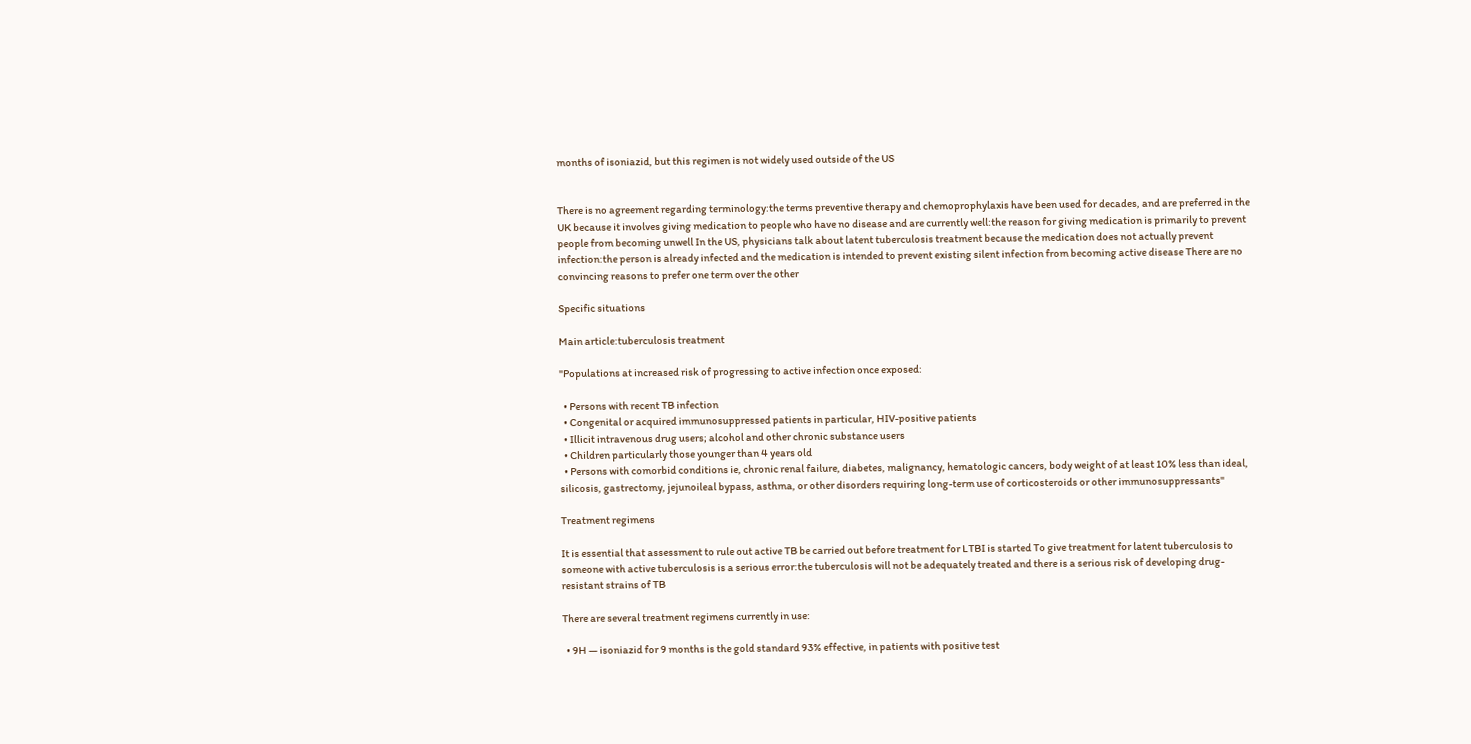months of isoniazid, but this regimen is not widely used outside of the US


There is no agreement regarding terminology:the terms preventive therapy and chemoprophylaxis have been used for decades, and are preferred in the UK because it involves giving medication to people who have no disease and are currently well:the reason for giving medication is primarily to prevent people from becoming unwell In the US, physicians talk about latent tuberculosis treatment because the medication does not actually prevent infection:the person is already infected and the medication is intended to prevent existing silent infection from becoming active disease There are no convincing reasons to prefer one term over the other

Specific situations

Main article:tuberculosis treatment

"Populations at increased risk of progressing to active infection once exposed:

  • Persons with recent TB infection
  • Congenital or acquired immunosuppressed patients in particular, HIV-positive patients
  • Illicit intravenous drug users; alcohol and other chronic substance users
  • Children particularly those younger than 4 years old
  • Persons with comorbid conditions ie, chronic renal failure, diabetes, malignancy, hematologic cancers, body weight of at least 10% less than ideal, silicosis, gastrectomy, jejunoileal bypass, asthma, or other disorders requiring long-term use of corticosteroids or other immunosuppressants"

Treatment regimens

It is essential that assessment to rule out active TB be carried out before treatment for LTBI is started To give treatment for latent tuberculosis to someone with active tuberculosis is a serious error:the tuberculosis will not be adequately treated and there is a serious risk of developing drug-resistant strains of TB

There are several treatment regimens currently in use:

  • 9H — isoniazid for 9 months is the gold standard 93% effective, in patients with positive test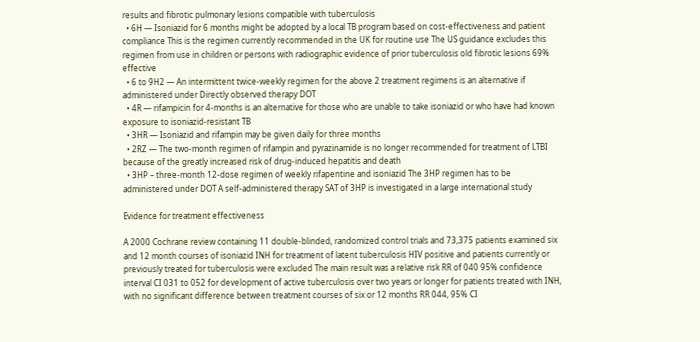results and fibrotic pulmonary lesions compatible with tuberculosis
  • 6H — Isoniazid for 6 months might be adopted by a local TB program based on cost-effectiveness and patient compliance This is the regimen currently recommended in the UK for routine use The US guidance excludes this regimen from use in children or persons with radiographic evidence of prior tuberculosis old fibrotic lesions 69% effective
  • 6 to 9H2 — An intermittent twice-weekly regimen for the above 2 treatment regimens is an alternative if administered under Directly observed therapy DOT
  • 4R — rifampicin for 4-months is an alternative for those who are unable to take isoniazid or who have had known exposure to isoniazid-resistant TB
  • 3HR — Isoniazid and rifampin may be given daily for three months
  • 2RZ — The two-month regimen of rifampin and pyrazinamide is no longer recommended for treatment of LTBI because of the greatly increased risk of drug-induced hepatitis and death
  • 3HP – three-month 12-dose regimen of weekly rifapentine and isoniazid The 3HP regimen has to be administered under DOT A self-administered therapy SAT of 3HP is investigated in a large international study

Evidence for treatment effectiveness

A 2000 Cochrane review containing 11 double-blinded, randomized control trials and 73,375 patients examined six and 12 month courses of isoniazid INH for treatment of latent tuberculosis HIV positive and patients currently or previously treated for tuberculosis were excluded The main result was a relative risk RR of 040 95% confidence interval CI 031 to 052 for development of active tuberculosis over two years or longer for patients treated with INH, with no significant difference between treatment courses of six or 12 months RR 044, 95% CI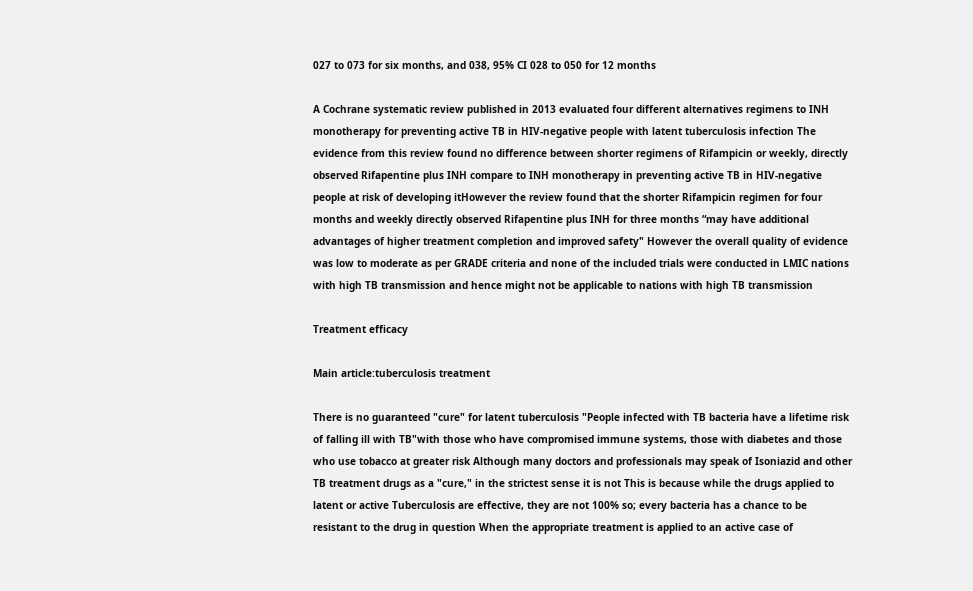027 to 073 for six months, and 038, 95% CI 028 to 050 for 12 months

A Cochrane systematic review published in 2013 evaluated four different alternatives regimens to INH monotherapy for preventing active TB in HIV-negative people with latent tuberculosis infection The evidence from this review found no difference between shorter regimens of Rifampicin or weekly, directly observed Rifapentine plus INH compare to INH monotherapy in preventing active TB in HIV-negative people at risk of developing itHowever the review found that the shorter Rifampicin regimen for four months and weekly directly observed Rifapentine plus INH for three months “may have additional advantages of higher treatment completion and improved safety" However the overall quality of evidence was low to moderate as per GRADE criteria and none of the included trials were conducted in LMIC nations with high TB transmission and hence might not be applicable to nations with high TB transmission

Treatment efficacy

Main article:tuberculosis treatment

There is no guaranteed "cure" for latent tuberculosis "People infected with TB bacteria have a lifetime risk of falling ill with TB"with those who have compromised immune systems, those with diabetes and those who use tobacco at greater risk Although many doctors and professionals may speak of Isoniazid and other TB treatment drugs as a "cure," in the strictest sense it is not This is because while the drugs applied to latent or active Tuberculosis are effective, they are not 100% so; every bacteria has a chance to be resistant to the drug in question When the appropriate treatment is applied to an active case of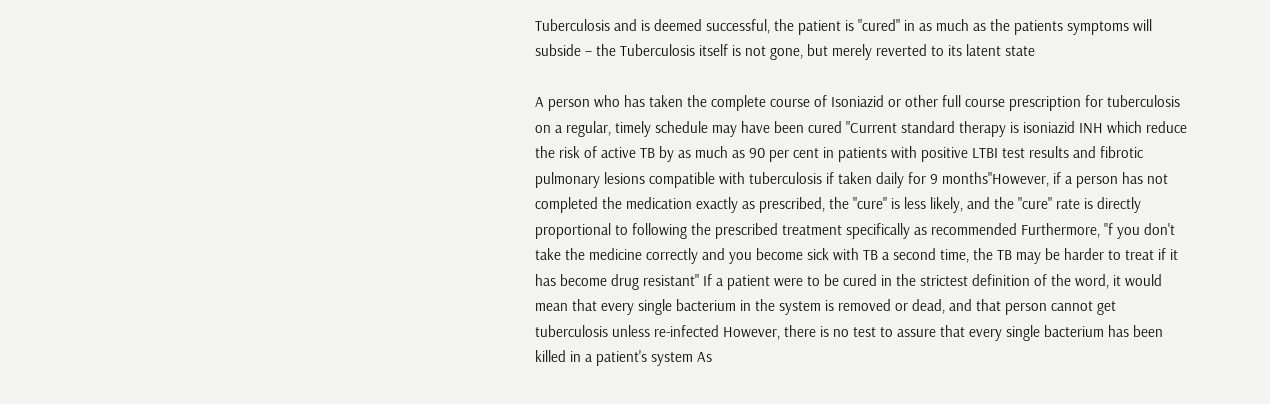Tuberculosis and is deemed successful, the patient is "cured" in as much as the patients symptoms will subside – the Tuberculosis itself is not gone, but merely reverted to its latent state

A person who has taken the complete course of Isoniazid or other full course prescription for tuberculosis on a regular, timely schedule may have been cured "Current standard therapy is isoniazid INH which reduce the risk of active TB by as much as 90 per cent in patients with positive LTBI test results and fibrotic pulmonary lesions compatible with tuberculosis if taken daily for 9 months"However, if a person has not completed the medication exactly as prescribed, the "cure" is less likely, and the "cure" rate is directly proportional to following the prescribed treatment specifically as recommended Furthermore, "f you don't take the medicine correctly and you become sick with TB a second time, the TB may be harder to treat if it has become drug resistant" If a patient were to be cured in the strictest definition of the word, it would mean that every single bacterium in the system is removed or dead, and that person cannot get tuberculosis unless re-infected However, there is no test to assure that every single bacterium has been killed in a patient's system As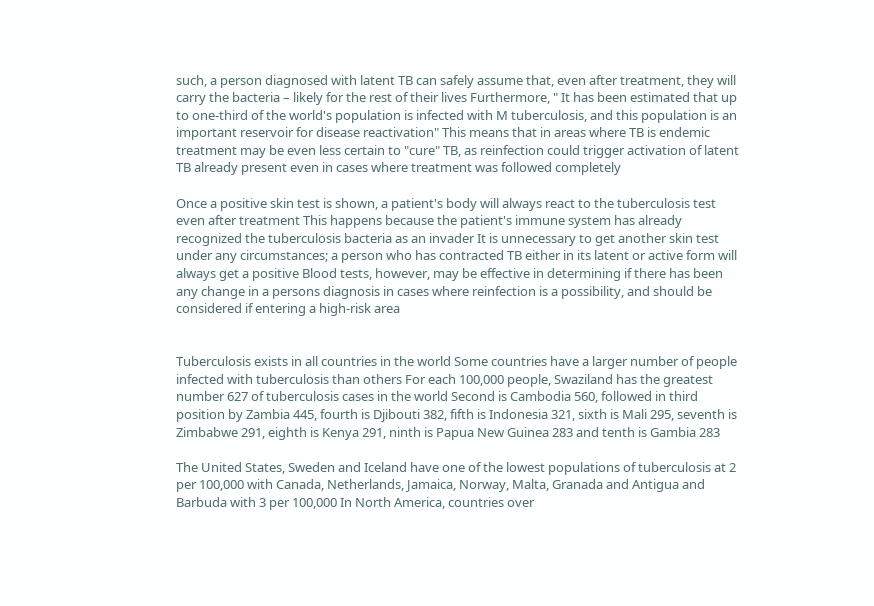such, a person diagnosed with latent TB can safely assume that, even after treatment, they will carry the bacteria – likely for the rest of their lives Furthermore, " It has been estimated that up to one-third of the world's population is infected with M tuberculosis, and this population is an important reservoir for disease reactivation" This means that in areas where TB is endemic treatment may be even less certain to "cure" TB, as reinfection could trigger activation of latent TB already present even in cases where treatment was followed completely

Once a positive skin test is shown, a patient's body will always react to the tuberculosis test even after treatment This happens because the patient's immune system has already recognized the tuberculosis bacteria as an invader It is unnecessary to get another skin test under any circumstances; a person who has contracted TB either in its latent or active form will always get a positive Blood tests, however, may be effective in determining if there has been any change in a persons diagnosis in cases where reinfection is a possibility, and should be considered if entering a high-risk area


Tuberculosis exists in all countries in the world Some countries have a larger number of people infected with tuberculosis than others For each 100,000 people, Swaziland has the greatest number 627 of tuberculosis cases in the world Second is Cambodia 560, followed in third position by Zambia 445, fourth is Djibouti 382, fifth is Indonesia 321, sixth is Mali 295, seventh is Zimbabwe 291, eighth is Kenya 291, ninth is Papua New Guinea 283 and tenth is Gambia 283

The United States, Sweden and Iceland have one of the lowest populations of tuberculosis at 2 per 100,000 with Canada, Netherlands, Jamaica, Norway, Malta, Granada and Antigua and Barbuda with 3 per 100,000 In North America, countries over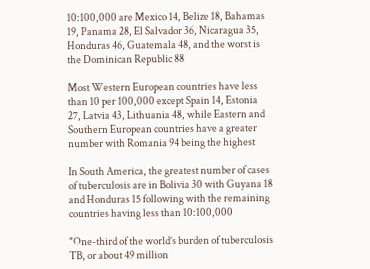10:100,000 are Mexico 14, Belize 18, Bahamas 19, Panama 28, El Salvador 36, Nicaragua 35, Honduras 46, Guatemala 48, and the worst is the Dominican Republic 88

Most Western European countries have less than 10 per 100,000 except Spain 14, Estonia 27, Latvia 43, Lithuania 48, while Eastern and Southern European countries have a greater number with Romania 94 being the highest

In South America, the greatest number of cases of tuberculosis are in Bolivia 30 with Guyana 18 and Honduras 15 following with the remaining countries having less than 10:100,000

"One-third of the world’s burden of tuberculosis TB, or about 49 million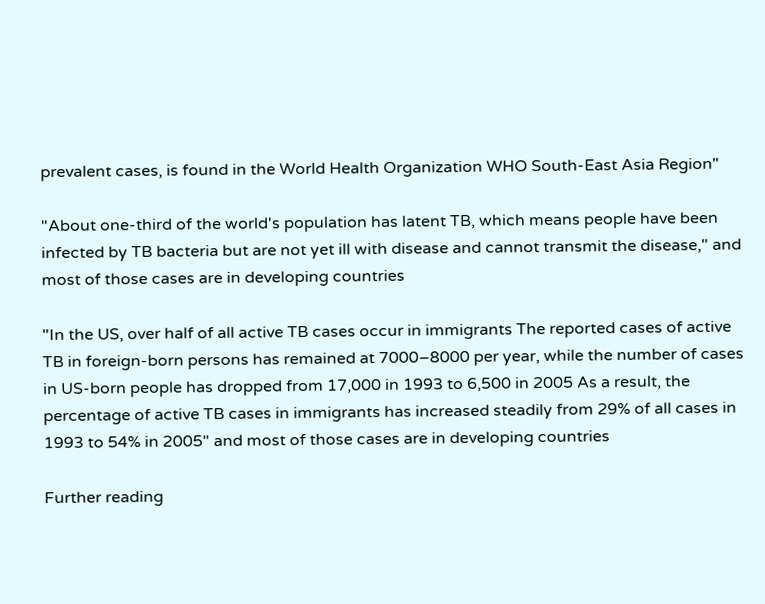prevalent cases, is found in the World Health Organization WHO South-East Asia Region"

"About one-third of the world's population has latent TB, which means people have been infected by TB bacteria but are not yet ill with disease and cannot transmit the disease," and most of those cases are in developing countries

"In the US, over half of all active TB cases occur in immigrants The reported cases of active TB in foreign-born persons has remained at 7000–8000 per year, while the number of cases in US-born people has dropped from 17,000 in 1993 to 6,500 in 2005 As a result, the percentage of active TB cases in immigrants has increased steadily from 29% of all cases in 1993 to 54% in 2005" and most of those cases are in developing countries

Further reading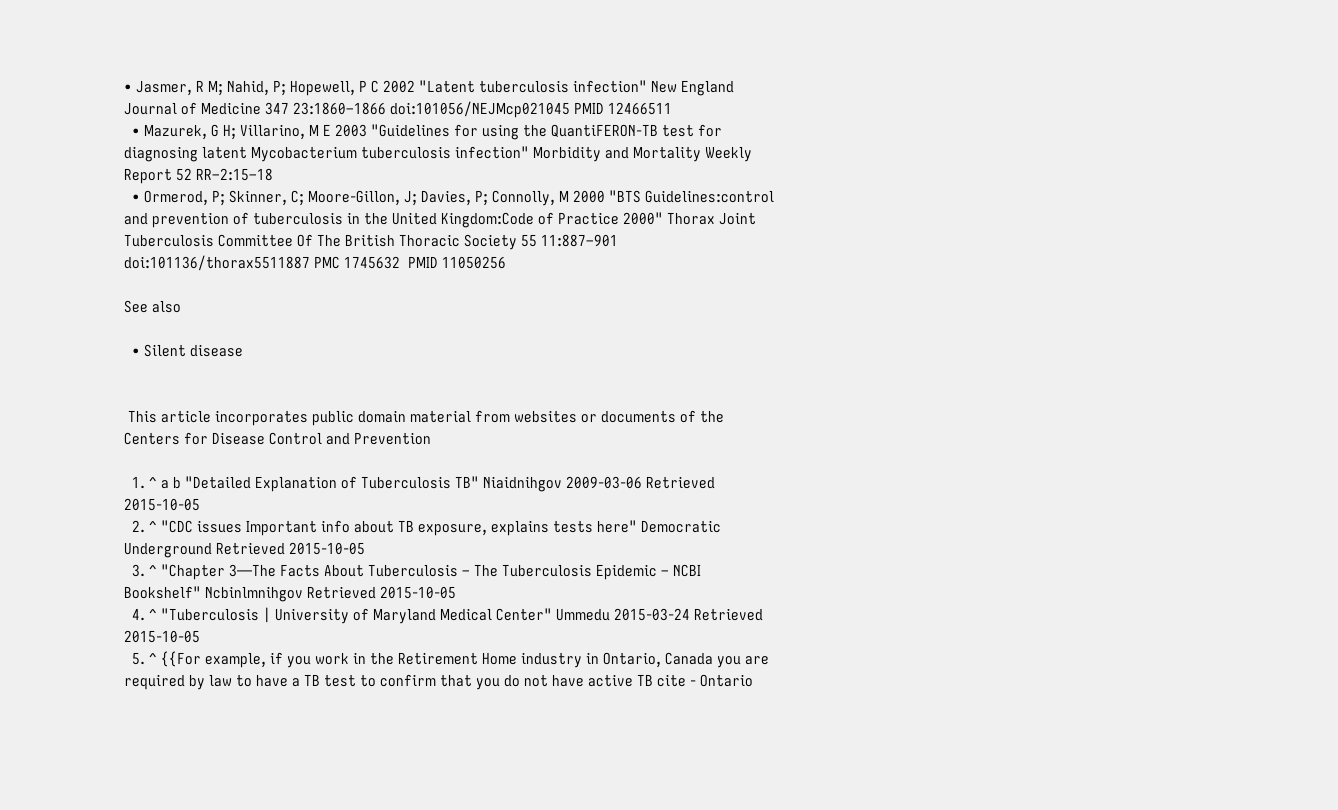• Jasmer, R M; Nahid, P; Hopewell, P C 2002 "Latent tuberculosis infection" New England Journal of Medicine 347 23:1860–1866 doi:101056/NEJMcp021045 PMID 12466511
  • Mazurek, G H; Villarino, M E 2003 "Guidelines for using the QuantiFERON-TB test for diagnosing latent Mycobacterium tuberculosis infection" Morbidity and Mortality Weekly Report 52 RR–2:15–18
  • Ormerod, P; Skinner, C; Moore-Gillon, J; Davies, P; Connolly, M 2000 "BTS Guidelines:control and prevention of tuberculosis in the United Kingdom:Code of Practice 2000" Thorax Joint Tuberculosis Committee Of The British Thoracic Society 55 11:887–901 doi:101136/thorax5511887 PMC 1745632  PMID 11050256

See also

  • Silent disease


 This article incorporates public domain material from websites or documents of the Centers for Disease Control and Prevention

  1. ^ a b "Detailed Explanation of Tuberculosis TB" Niaidnihgov 2009-03-06 Retrieved 2015-10-05
  2. ^ "CDC issues Important info about TB exposure, explains tests here" Democratic Underground Retrieved 2015-10-05
  3. ^ "Chapter 3—The Facts About Tuberculosis – The Tuberculosis Epidemic – NCBI Bookshelf" Ncbinlmnihgov Retrieved 2015-10-05
  4. ^ "Tuberculosis | University of Maryland Medical Center" Ummedu 2015-03-24 Retrieved 2015-10-05
  5. ^ {{For example, if you work in the Retirement Home industry in Ontario, Canada you are required by law to have a TB test to confirm that you do not have active TB cite - Ontario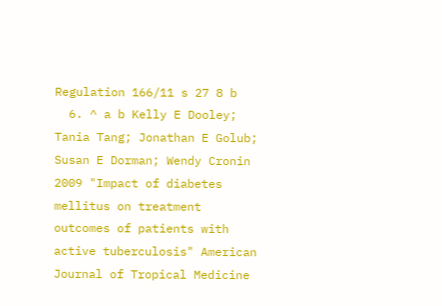Regulation 166/11 s 27 8 b
  6. ^ a b Kelly E Dooley; Tania Tang; Jonathan E Golub; Susan E Dorman; Wendy Cronin 2009 "Impact of diabetes mellitus on treatment outcomes of patients with active tuberculosis" American Journal of Tropical Medicine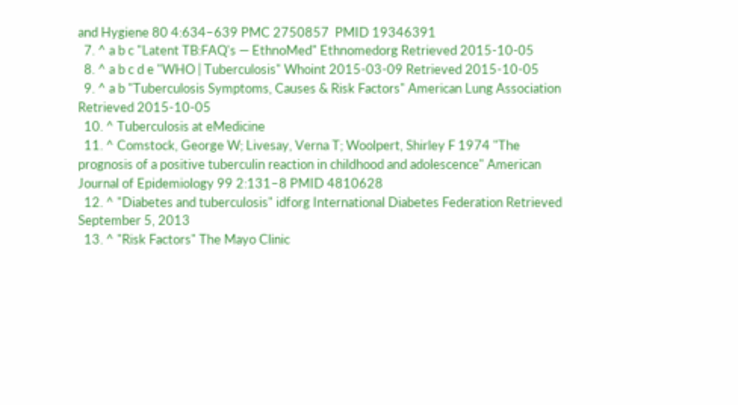and Hygiene 80 4:634–639 PMC 2750857  PMID 19346391
  7. ^ a b c "Latent TB:FAQ's — EthnoMed" Ethnomedorg Retrieved 2015-10-05
  8. ^ a b c d e "WHO | Tuberculosis" Whoint 2015-03-09 Retrieved 2015-10-05
  9. ^ a b "Tuberculosis Symptoms, Causes & Risk Factors" American Lung Association Retrieved 2015-10-05
  10. ^ Tuberculosis at eMedicine
  11. ^ Comstock, George W; Livesay, Verna T; Woolpert, Shirley F 1974 "The prognosis of a positive tuberculin reaction in childhood and adolescence" American Journal of Epidemiology 99 2:131–8 PMID 4810628
  12. ^ "Diabetes and tuberculosis" idforg International Diabetes Federation Retrieved September 5, 2013
  13. ^ "Risk Factors" The Mayo Clinic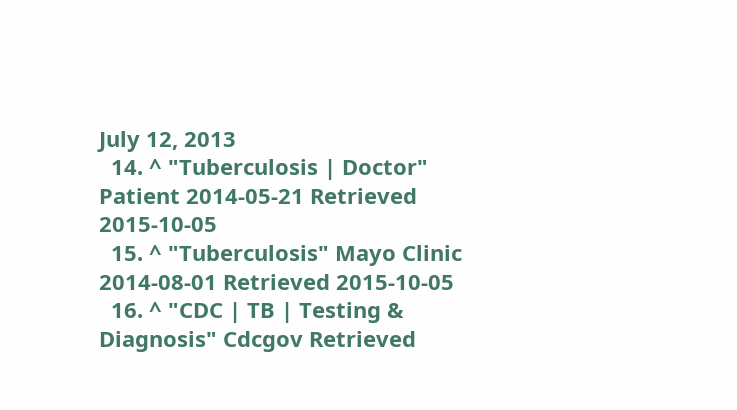July 12, 2013
  14. ^ "Tuberculosis | Doctor" Patient 2014-05-21 Retrieved 2015-10-05
  15. ^ "Tuberculosis" Mayo Clinic 2014-08-01 Retrieved 2015-10-05
  16. ^ "CDC | TB | Testing & Diagnosis" Cdcgov Retrieved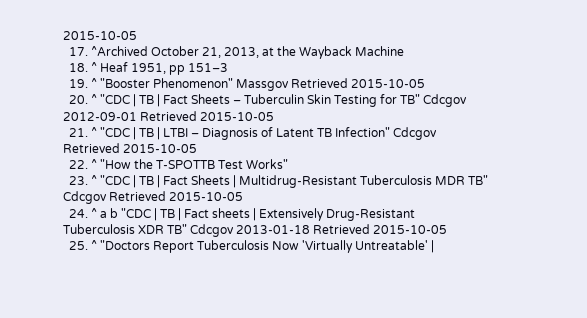2015-10-05
  17. ^Archived October 21, 2013, at the Wayback Machine
  18. ^ Heaf 1951, pp 151–3
  19. ^ "Booster Phenomenon" Massgov Retrieved 2015-10-05
  20. ^ "CDC | TB | Fact Sheets – Tuberculin Skin Testing for TB" Cdcgov 2012-09-01 Retrieved 2015-10-05
  21. ^ "CDC | TB | LTBI – Diagnosis of Latent TB Infection" Cdcgov Retrieved 2015-10-05
  22. ^ "How the T-SPOTTB Test Works"
  23. ^ "CDC | TB | Fact Sheets | Multidrug-Resistant Tuberculosis MDR TB" Cdcgov Retrieved 2015-10-05
  24. ^ a b "CDC | TB | Fact sheets | Extensively Drug-Resistant Tuberculosis XDR TB" Cdcgov 2013-01-18 Retrieved 2015-10-05
  25. ^ "Doctors Report Tuberculosis Now 'Virtually Untreatable' |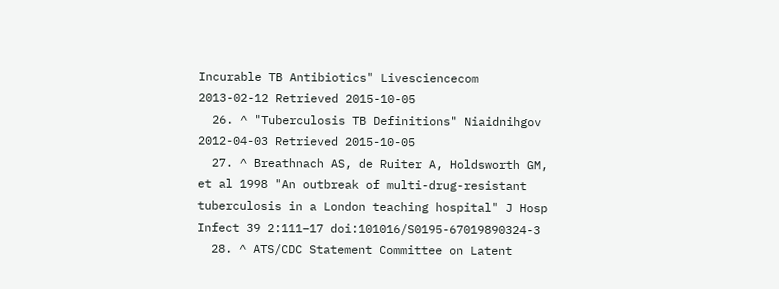Incurable TB Antibiotics" Livesciencecom 2013-02-12 Retrieved 2015-10-05
  26. ^ "Tuberculosis TB Definitions" Niaidnihgov 2012-04-03 Retrieved 2015-10-05
  27. ^ Breathnach AS, de Ruiter A, Holdsworth GM, et al 1998 "An outbreak of multi-drug-resistant tuberculosis in a London teaching hospital" J Hosp Infect 39 2:111–17 doi:101016/S0195-67019890324-3
  28. ^ ATS/CDC Statement Committee on Latent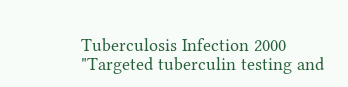Tuberculosis Infection 2000 "Targeted tuberculin testing and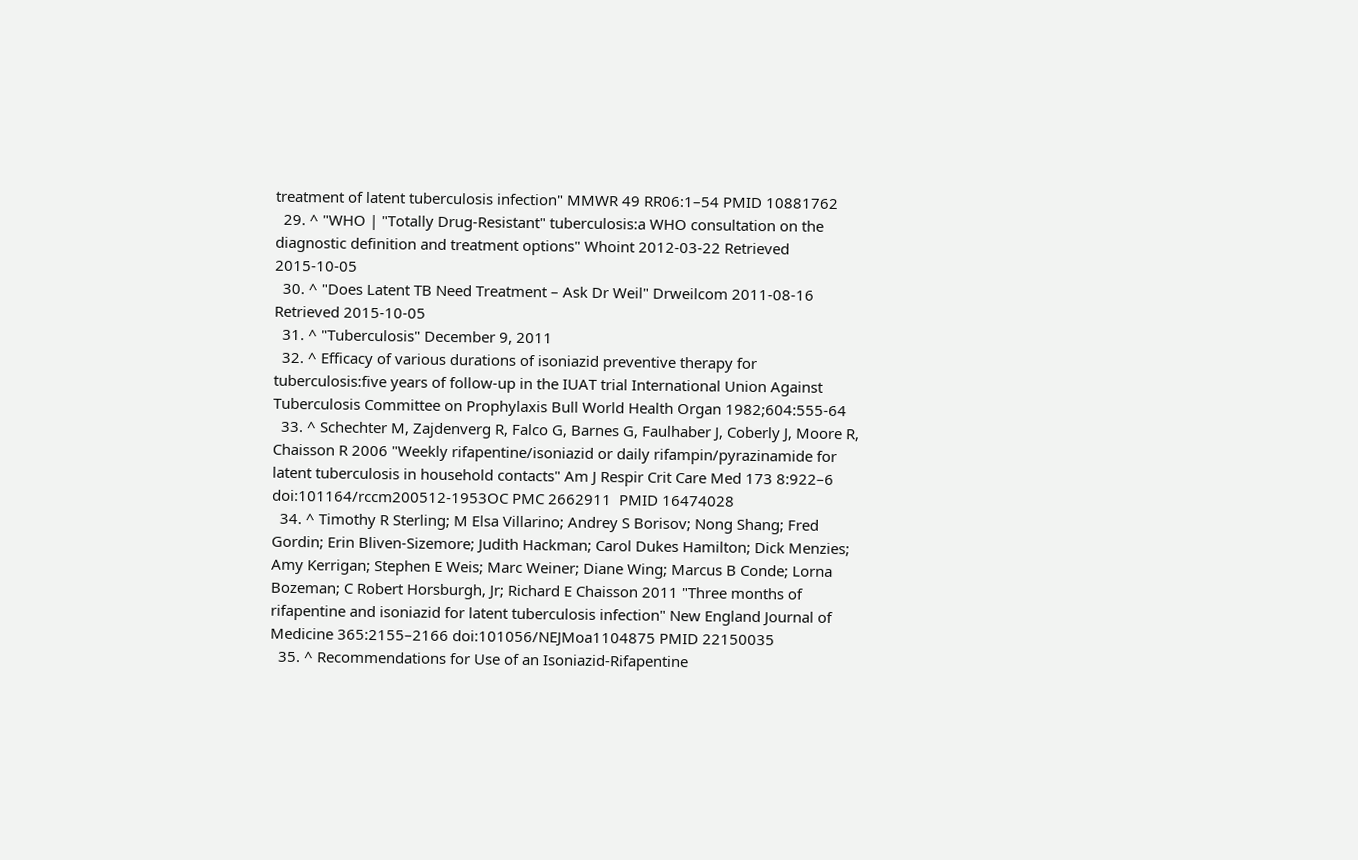treatment of latent tuberculosis infection" MMWR 49 RR06:1–54 PMID 10881762
  29. ^ "WHO | "Totally Drug-Resistant" tuberculosis:a WHO consultation on the diagnostic definition and treatment options" Whoint 2012-03-22 Retrieved 2015-10-05
  30. ^ "Does Latent TB Need Treatment – Ask Dr Weil" Drweilcom 2011-08-16 Retrieved 2015-10-05
  31. ^ "Tuberculosis" December 9, 2011
  32. ^ Efficacy of various durations of isoniazid preventive therapy for tuberculosis:five years of follow-up in the IUAT trial International Union Against Tuberculosis Committee on Prophylaxis Bull World Health Organ 1982;604:555-64
  33. ^ Schechter M, Zajdenverg R, Falco G, Barnes G, Faulhaber J, Coberly J, Moore R, Chaisson R 2006 "Weekly rifapentine/isoniazid or daily rifampin/pyrazinamide for latent tuberculosis in household contacts" Am J Respir Crit Care Med 173 8:922–6 doi:101164/rccm200512-1953OC PMC 2662911  PMID 16474028
  34. ^ Timothy R Sterling; M Elsa Villarino; Andrey S Borisov; Nong Shang; Fred Gordin; Erin Bliven-Sizemore; Judith Hackman; Carol Dukes Hamilton; Dick Menzies; Amy Kerrigan; Stephen E Weis; Marc Weiner; Diane Wing; Marcus B Conde; Lorna Bozeman; C Robert Horsburgh, Jr; Richard E Chaisson 2011 "Three months of rifapentine and isoniazid for latent tuberculosis infection" New England Journal of Medicine 365:2155–2166 doi:101056/NEJMoa1104875 PMID 22150035
  35. ^ Recommendations for Use of an Isoniazid-Rifapentine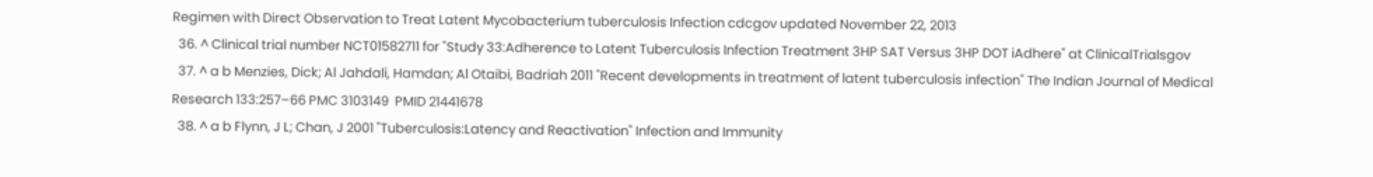Regimen with Direct Observation to Treat Latent Mycobacterium tuberculosis Infection cdcgov updated November 22, 2013
  36. ^ Clinical trial number NCT01582711 for "Study 33:Adherence to Latent Tuberculosis Infection Treatment 3HP SAT Versus 3HP DOT iAdhere" at ClinicalTrialsgov
  37. ^ a b Menzies, Dick; Al Jahdali, Hamdan; Al Otaibi, Badriah 2011 "Recent developments in treatment of latent tuberculosis infection" The Indian Journal of Medical Research 133:257–66 PMC 3103149  PMID 21441678
  38. ^ a b Flynn, J L; Chan, J 2001 "Tuberculosis:Latency and Reactivation" Infection and Immunity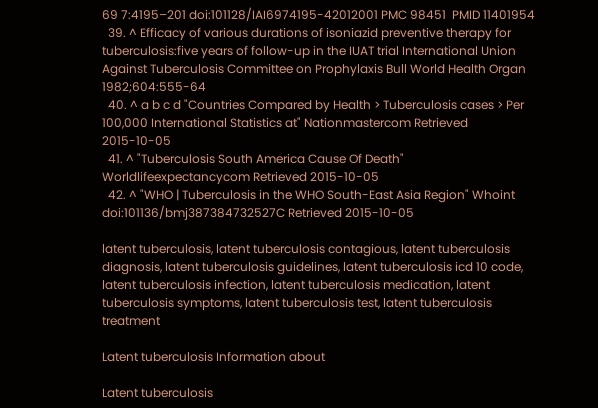69 7:4195–201 doi:101128/IAI6974195-42012001 PMC 98451  PMID 11401954
  39. ^ Efficacy of various durations of isoniazid preventive therapy for tuberculosis:five years of follow-up in the IUAT trial International Union Against Tuberculosis Committee on Prophylaxis Bull World Health Organ 1982;604:555-64
  40. ^ a b c d "Countries Compared by Health > Tuberculosis cases > Per 100,000 International Statistics at" Nationmastercom Retrieved 2015-10-05
  41. ^ "Tuberculosis South America Cause Of Death" Worldlifeexpectancycom Retrieved 2015-10-05
  42. ^ "WHO | Tuberculosis in the WHO South-East Asia Region" Whoint doi:101136/bmj387384732527C Retrieved 2015-10-05

latent tuberculosis, latent tuberculosis contagious, latent tuberculosis diagnosis, latent tuberculosis guidelines, latent tuberculosis icd 10 code, latent tuberculosis infection, latent tuberculosis medication, latent tuberculosis symptoms, latent tuberculosis test, latent tuberculosis treatment

Latent tuberculosis Information about

Latent tuberculosis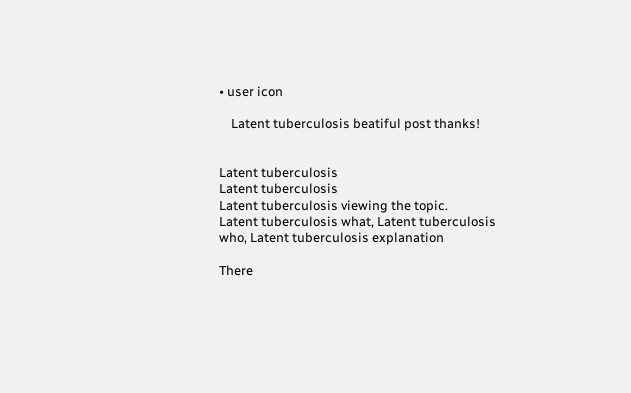• user icon

    Latent tuberculosis beatiful post thanks!


Latent tuberculosis
Latent tuberculosis
Latent tuberculosis viewing the topic.
Latent tuberculosis what, Latent tuberculosis who, Latent tuberculosis explanation

There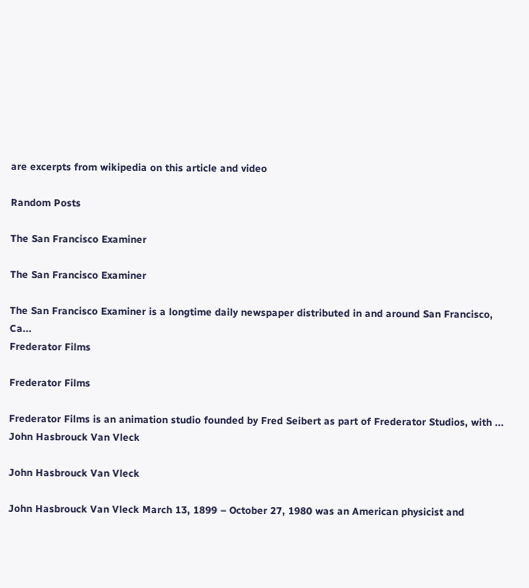are excerpts from wikipedia on this article and video

Random Posts

The San Francisco Examiner

The San Francisco Examiner

The San Francisco Examiner is a longtime daily newspaper distributed in and around San Francisco, Ca...
Frederator Films

Frederator Films

Frederator Films is an animation studio founded by Fred Seibert as part of Frederator Studios, with ...
John Hasbrouck Van Vleck

John Hasbrouck Van Vleck

John Hasbrouck Van Vleck March 13, 1899 – October 27, 1980 was an American physicist and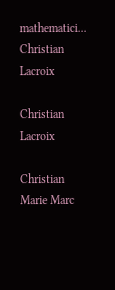mathematici...
Christian Lacroix

Christian Lacroix

Christian Marie Marc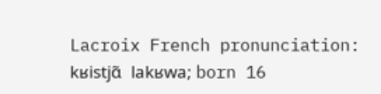Lacroix French pronunciation: kʁistjɑ̃ lakʁwa; born 16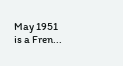May 1951 is a Fren...